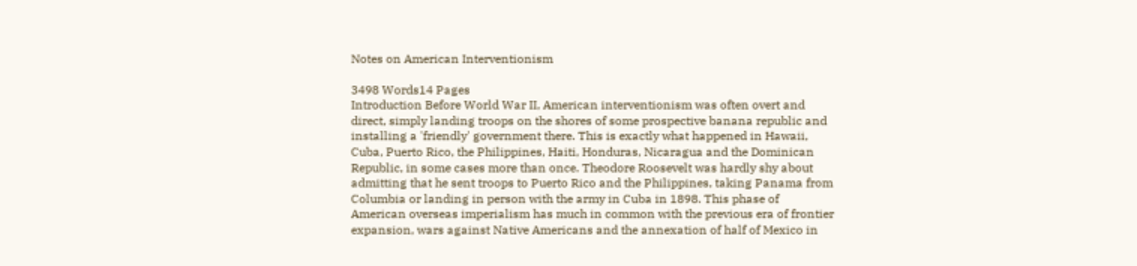Notes on American Interventionism

3498 Words14 Pages
Introduction Before World War II, American interventionism was often overt and direct, simply landing troops on the shores of some prospective banana republic and installing a 'friendly' government there. This is exactly what happened in Hawaii, Cuba, Puerto Rico, the Philippines, Haiti, Honduras, Nicaragua and the Dominican Republic, in some cases more than once. Theodore Roosevelt was hardly shy about admitting that he sent troops to Puerto Rico and the Philippines, taking Panama from Columbia or landing in person with the army in Cuba in 1898. This phase of American overseas imperialism has much in common with the previous era of frontier expansion, wars against Native Americans and the annexation of half of Mexico in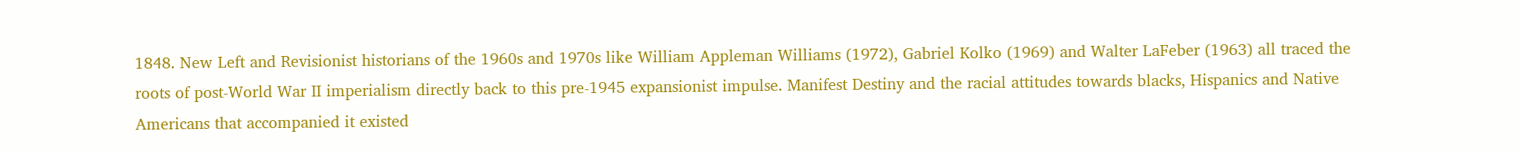1848. New Left and Revisionist historians of the 1960s and 1970s like William Appleman Williams (1972), Gabriel Kolko (1969) and Walter LaFeber (1963) all traced the roots of post-World War II imperialism directly back to this pre-1945 expansionist impulse. Manifest Destiny and the racial attitudes towards blacks, Hispanics and Native Americans that accompanied it existed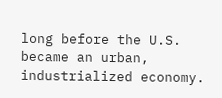long before the U.S. became an urban, industrialized economy.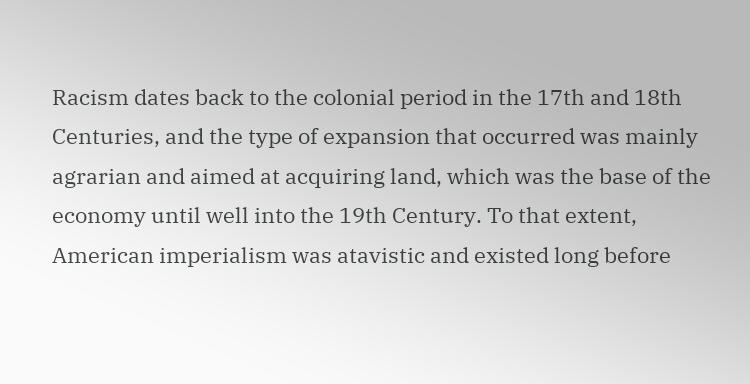Racism dates back to the colonial period in the 17th and 18th Centuries, and the type of expansion that occurred was mainly agrarian and aimed at acquiring land, which was the base of the economy until well into the 19th Century. To that extent, American imperialism was atavistic and existed long before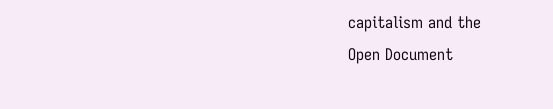capitalism and the
Open Document